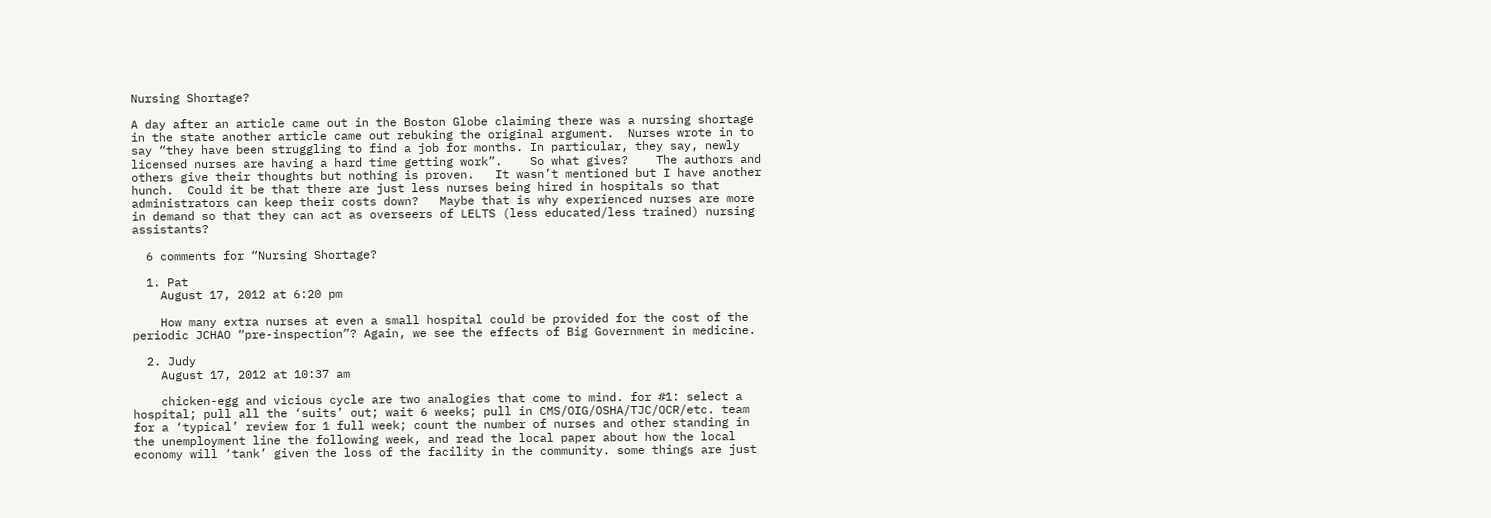Nursing Shortage?

A day after an article came out in the Boston Globe claiming there was a nursing shortage in the state another article came out rebuking the original argument.  Nurses wrote in to say “they have been struggling to find a job for months. In particular, they say, newly licensed nurses are having a hard time getting work”.    So what gives?    The authors and others give their thoughts but nothing is proven.   It wasn’t mentioned but I have another hunch.  Could it be that there are just less nurses being hired in hospitals so that administrators can keep their costs down?   Maybe that is why experienced nurses are more in demand so that they can act as overseers of LELTS (less educated/less trained) nursing assistants?

  6 comments for “Nursing Shortage?

  1. Pat
    August 17, 2012 at 6:20 pm

    How many extra nurses at even a small hospital could be provided for the cost of the periodic JCHAO “pre-inspection”? Again, we see the effects of Big Government in medicine.

  2. Judy
    August 17, 2012 at 10:37 am

    chicken-egg and vicious cycle are two analogies that come to mind. for #1: select a hospital; pull all the ‘suits’ out; wait 6 weeks; pull in CMS/OIG/OSHA/TJC/OCR/etc. team for a ‘typical’ review for 1 full week; count the number of nurses and other standing in the unemployment line the following week, and read the local paper about how the local economy will ‘tank’ given the loss of the facility in the community. some things are just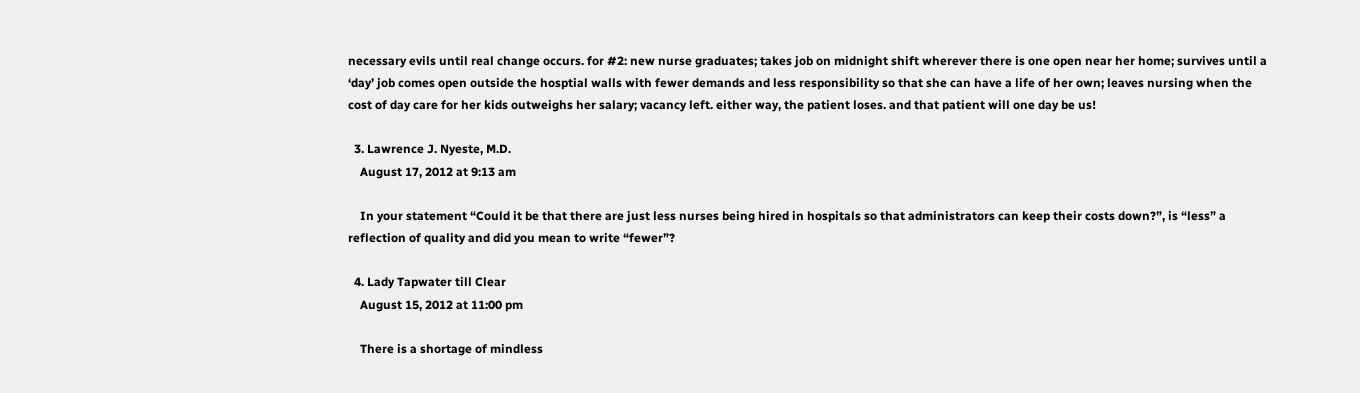necessary evils until real change occurs. for #2: new nurse graduates; takes job on midnight shift wherever there is one open near her home; survives until a ‘day’ job comes open outside the hosptial walls with fewer demands and less responsibility so that she can have a life of her own; leaves nursing when the cost of day care for her kids outweighs her salary; vacancy left. either way, the patient loses. and that patient will one day be us!

  3. Lawrence J. Nyeste, M.D.
    August 17, 2012 at 9:13 am

    In your statement “Could it be that there are just less nurses being hired in hospitals so that administrators can keep their costs down?”, is “less” a reflection of quality and did you mean to write “fewer”?

  4. Lady Tapwater till Clear
    August 15, 2012 at 11:00 pm

    There is a shortage of mindless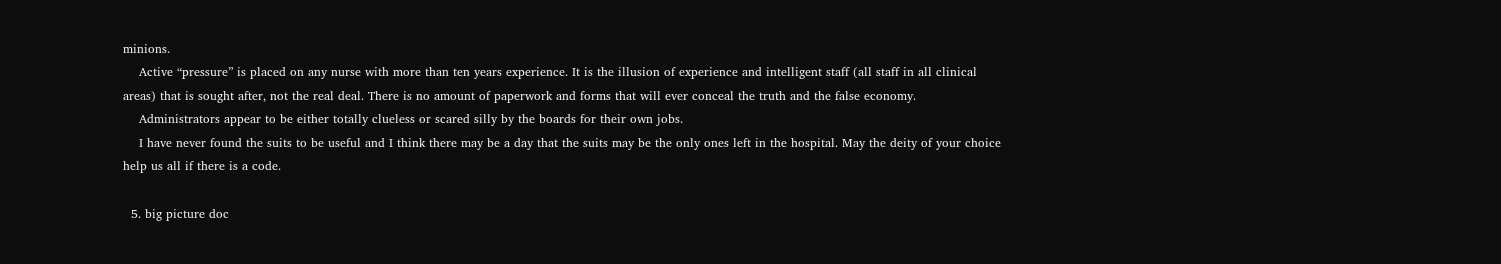minions.
    Active “pressure” is placed on any nurse with more than ten years experience. It is the illusion of experience and intelligent staff (all staff in all clinical areas) that is sought after, not the real deal. There is no amount of paperwork and forms that will ever conceal the truth and the false economy.
    Administrators appear to be either totally clueless or scared silly by the boards for their own jobs.
    I have never found the suits to be useful and I think there may be a day that the suits may be the only ones left in the hospital. May the deity of your choice help us all if there is a code.

  5. big picture doc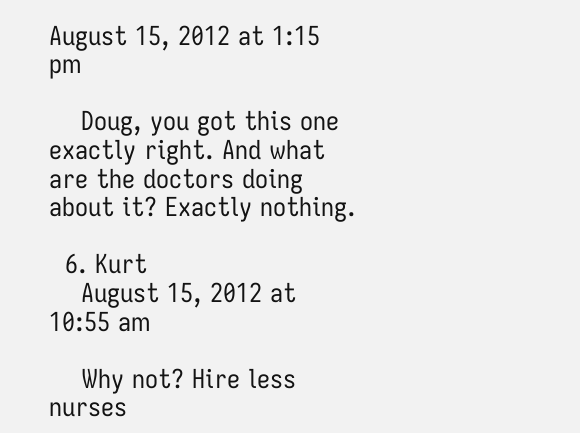August 15, 2012 at 1:15 pm

    Doug, you got this one exactly right. And what are the doctors doing about it? Exactly nothing.

  6. Kurt
    August 15, 2012 at 10:55 am

    Why not? Hire less nurses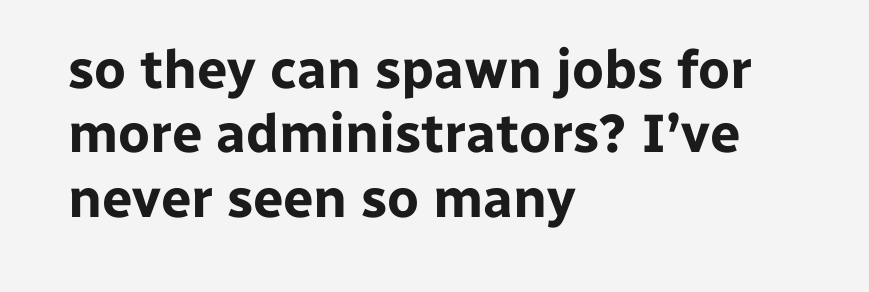so they can spawn jobs for more administrators? I’ve never seen so many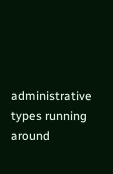administrative types running around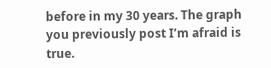before in my 30 years. The graph you previously post I’m afraid is true.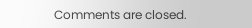Comments are closed.